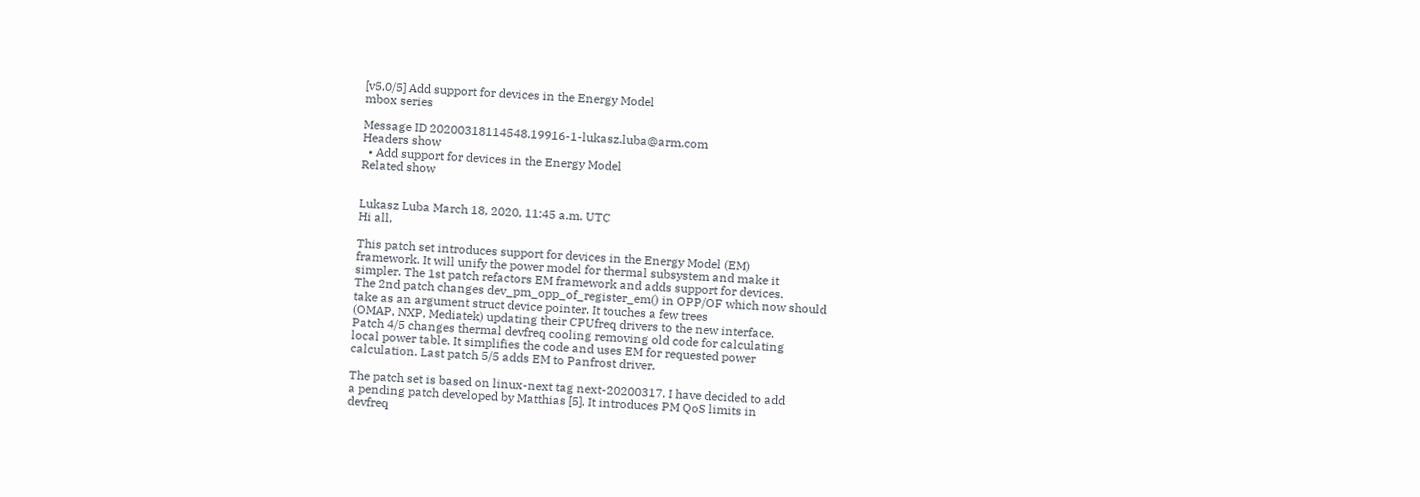[v5,0/5] Add support for devices in the Energy Model
mbox series

Message ID 20200318114548.19916-1-lukasz.luba@arm.com
Headers show
  • Add support for devices in the Energy Model
Related show


Lukasz Luba March 18, 2020, 11:45 a.m. UTC
Hi all,

This patch set introduces support for devices in the Energy Model (EM)
framework. It will unify the power model for thermal subsystem and make it
simpler. The 1st patch refactors EM framework and adds support for devices.
The 2nd patch changes dev_pm_opp_of_register_em() in OPP/OF which now should
take as an argument struct device pointer. It touches a few trees
(OMAP, NXP, Mediatek) updating their CPUfreq drivers to the new interface.
Patch 4/5 changes thermal devfreq cooling removing old code for calculating
local power table. It simplifies the code and uses EM for requested power
calculation. Last patch 5/5 adds EM to Panfrost driver.

The patch set is based on linux-next tag next-20200317. I have decided to add
a pending patch developed by Matthias [5]. It introduces PM QoS limits in
devfreq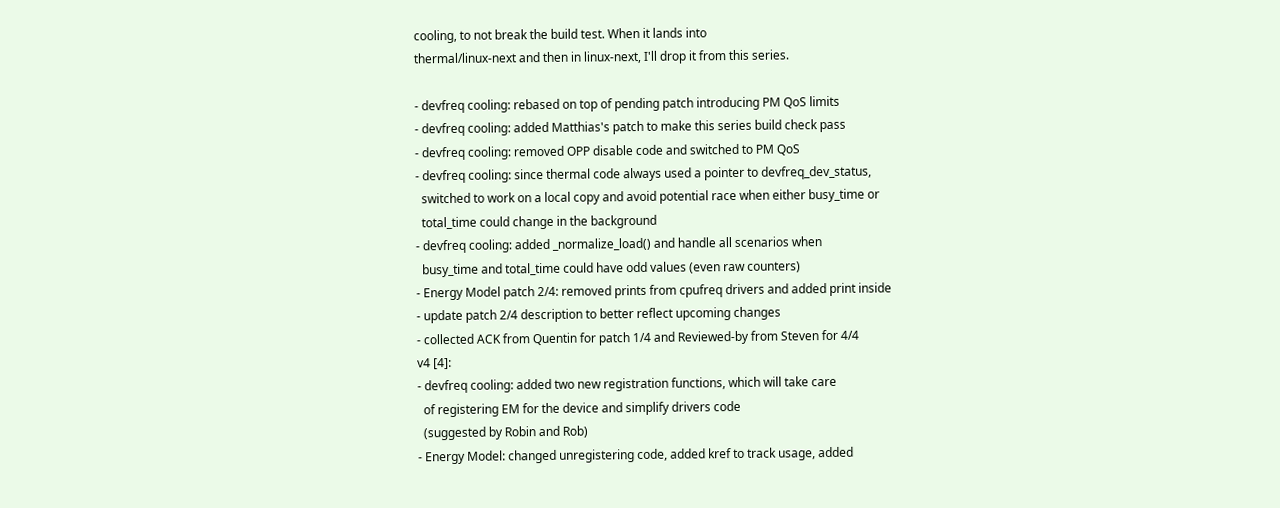cooling, to not break the build test. When it lands into
thermal/linux-next and then in linux-next, I'll drop it from this series.

- devfreq cooling: rebased on top of pending patch introducing PM QoS limits
- devfreq cooling: added Matthias's patch to make this series build check pass
- devfreq cooling: removed OPP disable code and switched to PM QoS
- devfreq cooling: since thermal code always used a pointer to devfreq_dev_status,
  switched to work on a local copy and avoid potential race when either busy_time or
  total_time could change in the background
- devfreq cooling: added _normalize_load() and handle all scenarios when
  busy_time and total_time could have odd values (even raw counters)
- Energy Model patch 2/4: removed prints from cpufreq drivers and added print inside
- update patch 2/4 description to better reflect upcoming changes
- collected ACK from Quentin for patch 1/4 and Reviewed-by from Steven for 4/4
v4 [4]:
- devfreq cooling: added two new registration functions, which will take care
  of registering EM for the device and simplify drivers code
  (suggested by Robin and Rob)
- Energy Model: changed unregistering code, added kref to track usage, added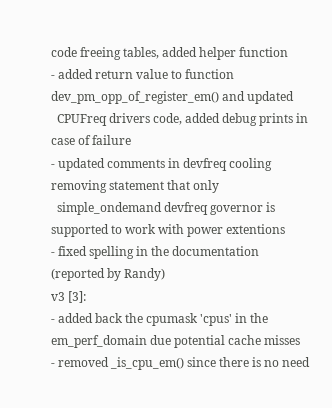code freeing tables, added helper function
- added return value to function dev_pm_opp_of_register_em() and updated
  CPUFreq drivers code, added debug prints in case of failure
- updated comments in devfreq cooling removing statement that only
  simple_ondemand devfreq governor is supported to work with power extentions
- fixed spelling in the documentation (reported by Randy)
v3 [3]:
- added back the cpumask 'cpus' in the em_perf_domain due potential cache misses
- removed _is_cpu_em() since there is no need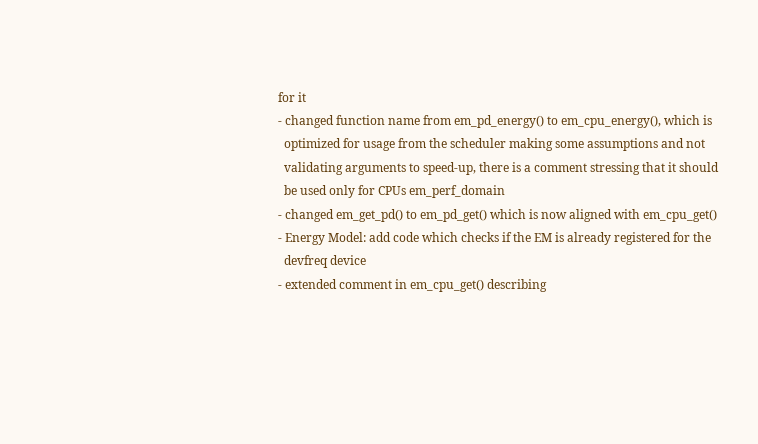for it
- changed function name from em_pd_energy() to em_cpu_energy(), which is
  optimized for usage from the scheduler making some assumptions and not
  validating arguments to speed-up, there is a comment stressing that it should
  be used only for CPUs em_perf_domain
- changed em_get_pd() to em_pd_get() which is now aligned with em_cpu_get()
- Energy Model: add code which checks if the EM is already registered for the
  devfreq device
- extended comment in em_cpu_get() describing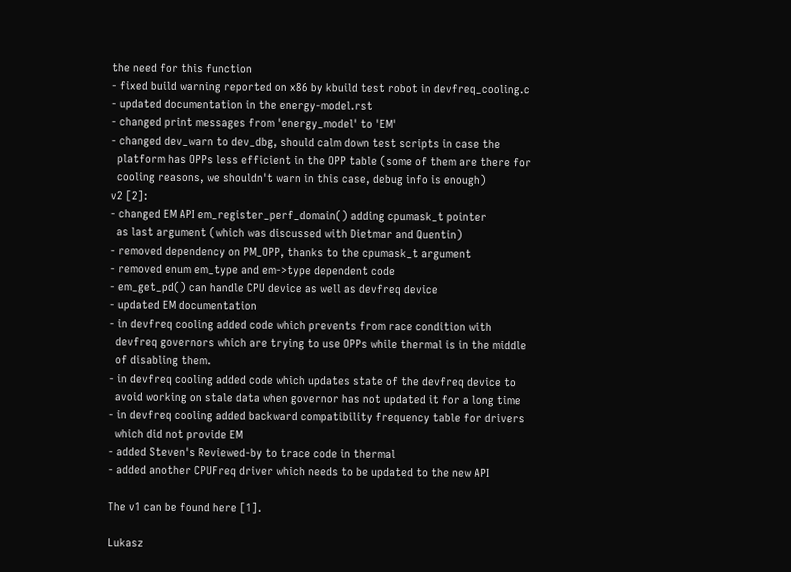the need for this function
- fixed build warning reported on x86 by kbuild test robot in devfreq_cooling.c
- updated documentation in the energy-model.rst
- changed print messages from 'energy_model' to 'EM'
- changed dev_warn to dev_dbg, should calm down test scripts in case the
  platform has OPPs less efficient in the OPP table (some of them are there for
  cooling reasons, we shouldn't warn in this case, debug info is enough)
v2 [2]:
- changed EM API em_register_perf_domain() adding cpumask_t pointer
  as last argument (which was discussed with Dietmar and Quentin)
- removed dependency on PM_OPP, thanks to the cpumask_t argument
- removed enum em_type and em->type dependent code
- em_get_pd() can handle CPU device as well as devfreq device
- updated EM documentation
- in devfreq cooling added code which prevents from race condition with
  devfreq governors which are trying to use OPPs while thermal is in the middle
  of disabling them.
- in devfreq cooling added code which updates state of the devfreq device to
  avoid working on stale data when governor has not updated it for a long time
- in devfreq cooling added backward compatibility frequency table for drivers
  which did not provide EM
- added Steven's Reviewed-by to trace code in thermal
- added another CPUFreq driver which needs to be updated to the new API

The v1 can be found here [1].

Lukasz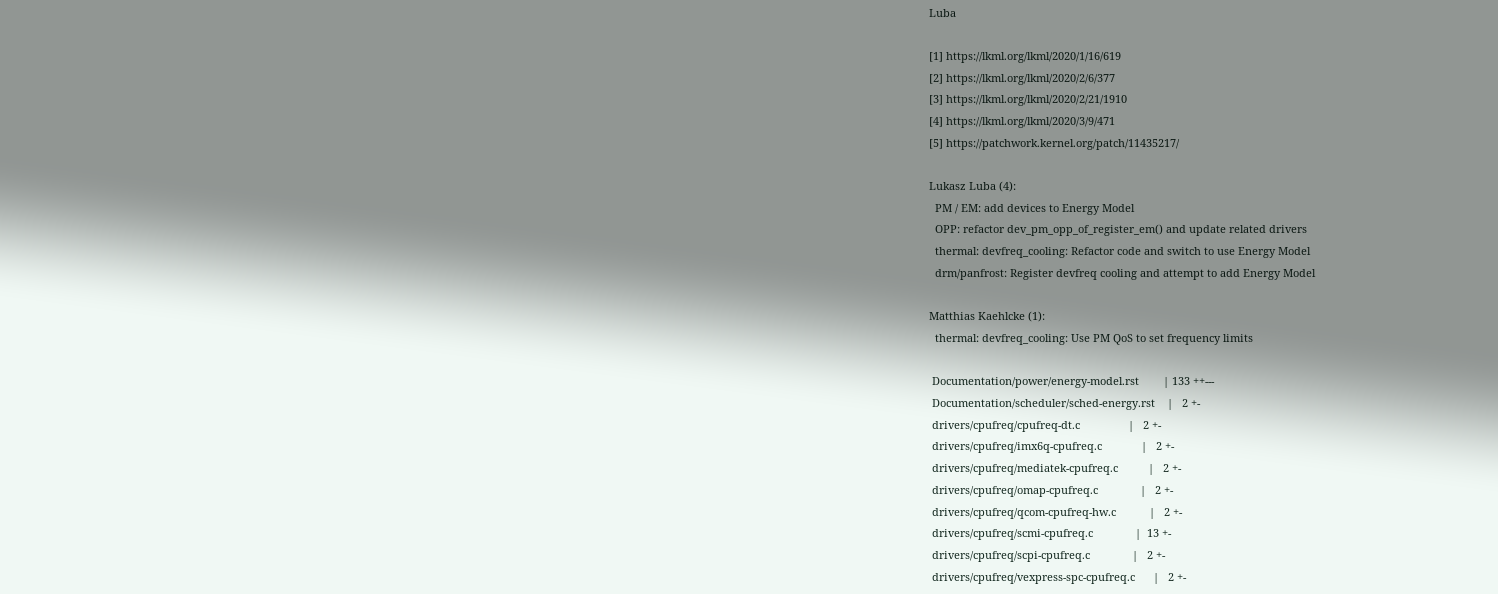Luba

[1] https://lkml.org/lkml/2020/1/16/619
[2] https://lkml.org/lkml/2020/2/6/377
[3] https://lkml.org/lkml/2020/2/21/1910
[4] https://lkml.org/lkml/2020/3/9/471
[5] https://patchwork.kernel.org/patch/11435217/

Lukasz Luba (4):
  PM / EM: add devices to Energy Model
  OPP: refactor dev_pm_opp_of_register_em() and update related drivers
  thermal: devfreq_cooling: Refactor code and switch to use Energy Model
  drm/panfrost: Register devfreq cooling and attempt to add Energy Model

Matthias Kaehlcke (1):
  thermal: devfreq_cooling: Use PM QoS to set frequency limits

 Documentation/power/energy-model.rst        | 133 ++---
 Documentation/scheduler/sched-energy.rst    |   2 +-
 drivers/cpufreq/cpufreq-dt.c                |   2 +-
 drivers/cpufreq/imx6q-cpufreq.c             |   2 +-
 drivers/cpufreq/mediatek-cpufreq.c          |   2 +-
 drivers/cpufreq/omap-cpufreq.c              |   2 +-
 drivers/cpufreq/qcom-cpufreq-hw.c           |   2 +-
 drivers/cpufreq/scmi-cpufreq.c              |  13 +-
 drivers/cpufreq/scpi-cpufreq.c              |   2 +-
 drivers/cpufreq/vexpress-spc-cpufreq.c      |   2 +-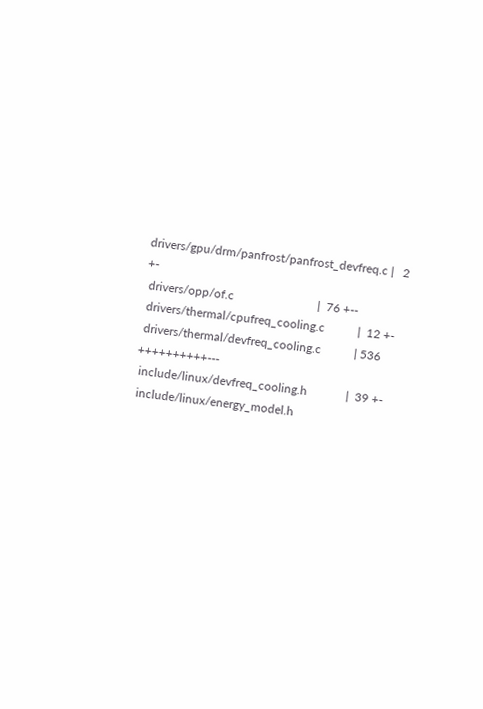drivers/gpu/drm/panfrost/panfrost_devfreq.c |   2 +-
 drivers/opp/of.c                            |  76 +--
 drivers/thermal/cpufreq_cooling.c           |  12 +-
 drivers/thermal/devfreq_cooling.c           | 536 ++++++++++---
 include/linux/devfreq_cooling.h             |  39 +-
 include/linux/energy_model.h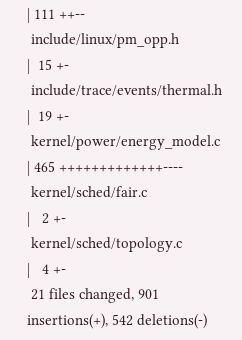| 111 ++--
 include/linux/pm_opp.h                      |  15 +-
 include/trace/events/thermal.h              |  19 +-
 kernel/power/energy_model.c                 | 465 +++++++++++++----
 kernel/sched/fair.c                         |   2 +-
 kernel/sched/topology.c                     |   4 +-
 21 files changed, 901 insertions(+), 542 deletions(-)